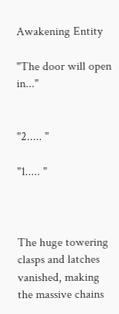Awakening Entity

"The door will open in..."


"2..... "

"1..... "



The huge towering clasps and latches vanished, making the massive chains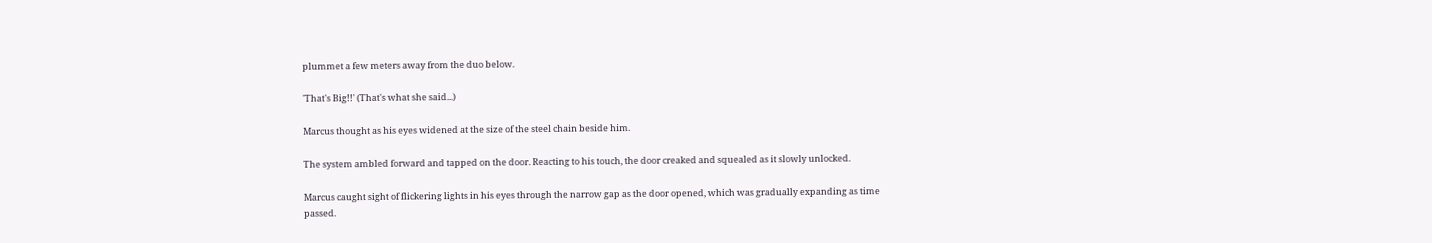plummet a few meters away from the duo below.

'That's Big!!' (That's what she said...)

Marcus thought as his eyes widened at the size of the steel chain beside him.

The system ambled forward and tapped on the door. Reacting to his touch, the door creaked and squealed as it slowly unlocked.

Marcus caught sight of flickering lights in his eyes through the narrow gap as the door opened, which was gradually expanding as time passed.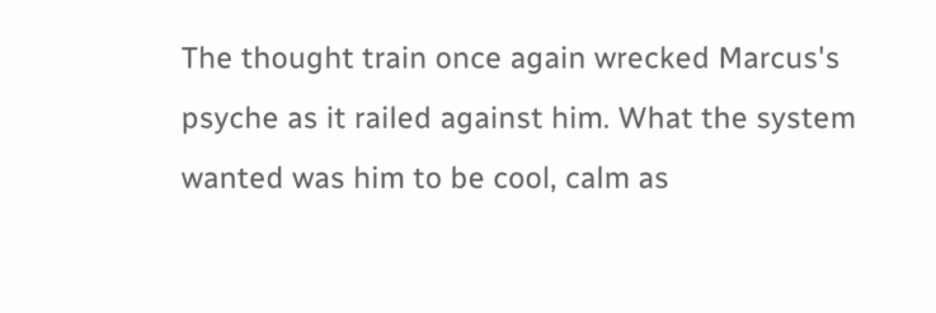The thought train once again wrecked Marcus's psyche as it railed against him. What the system wanted was him to be cool, calm as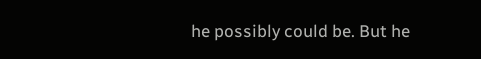he possibly could be. But he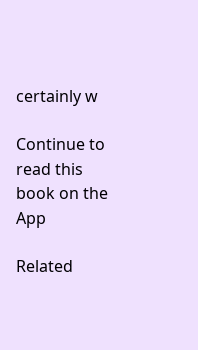certainly w

Continue to read this book on the App

Related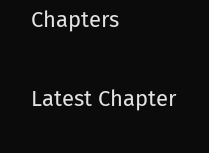Chapters

Latest Chapter